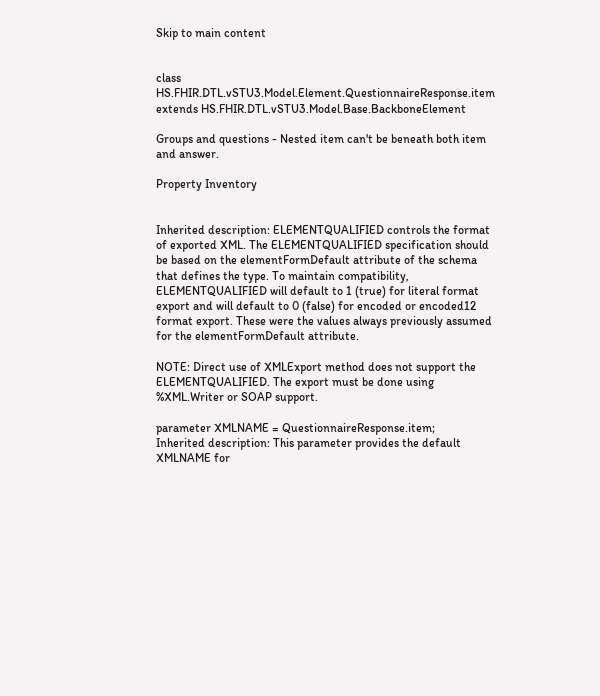Skip to main content


class HS.FHIR.DTL.vSTU3.Model.Element.QuestionnaireResponse.item extends HS.FHIR.DTL.vSTU3.Model.Base.BackboneElement

Groups and questions - Nested item can't be beneath both item and answer.

Property Inventory


Inherited description: ELEMENTQUALIFIED controls the format of exported XML. The ELEMENTQUALIFIED specification should be based on the elementFormDefault attribute of the schema that defines the type. To maintain compatibility, ELEMENTQUALIFIED will default to 1 (true) for literal format export and will default to 0 (false) for encoded or encoded12 format export. These were the values always previously assumed for the elementFormDefault attribute.

NOTE: Direct use of XMLExport method does not support the ELEMENTQUALIFIED. The export must be done using %XML.Writer or SOAP support.

parameter XMLNAME = QuestionnaireResponse.item;
Inherited description: This parameter provides the default XMLNAME for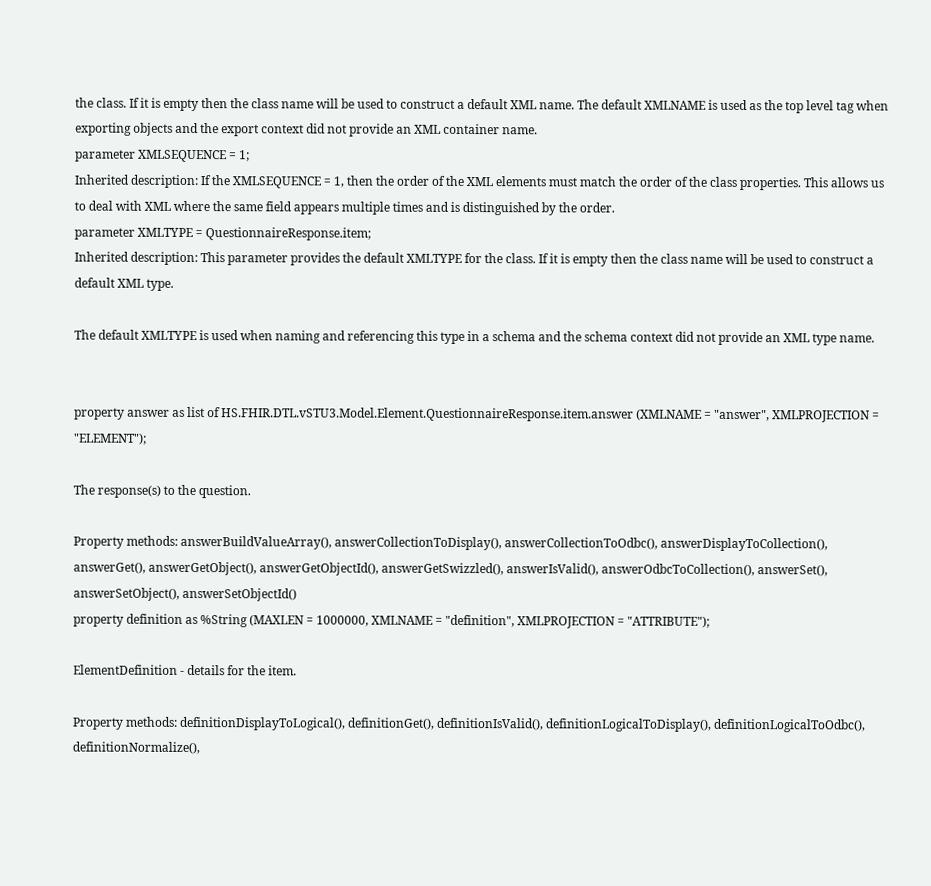the class. If it is empty then the class name will be used to construct a default XML name. The default XMLNAME is used as the top level tag when exporting objects and the export context did not provide an XML container name.
parameter XMLSEQUENCE = 1;
Inherited description: If the XMLSEQUENCE = 1, then the order of the XML elements must match the order of the class properties. This allows us to deal with XML where the same field appears multiple times and is distinguished by the order.
parameter XMLTYPE = QuestionnaireResponse.item;
Inherited description: This parameter provides the default XMLTYPE for the class. If it is empty then the class name will be used to construct a default XML type.

The default XMLTYPE is used when naming and referencing this type in a schema and the schema context did not provide an XML type name.


property answer as list of HS.FHIR.DTL.vSTU3.Model.Element.QuestionnaireResponse.item.answer (XMLNAME = "answer", XMLPROJECTION = "ELEMENT");

The response(s) to the question.

Property methods: answerBuildValueArray(), answerCollectionToDisplay(), answerCollectionToOdbc(), answerDisplayToCollection(), answerGet(), answerGetObject(), answerGetObjectId(), answerGetSwizzled(), answerIsValid(), answerOdbcToCollection(), answerSet(), answerSetObject(), answerSetObjectId()
property definition as %String (MAXLEN = 1000000, XMLNAME = "definition", XMLPROJECTION = "ATTRIBUTE");

ElementDefinition - details for the item.

Property methods: definitionDisplayToLogical(), definitionGet(), definitionIsValid(), definitionLogicalToDisplay(), definitionLogicalToOdbc(), definitionNormalize(),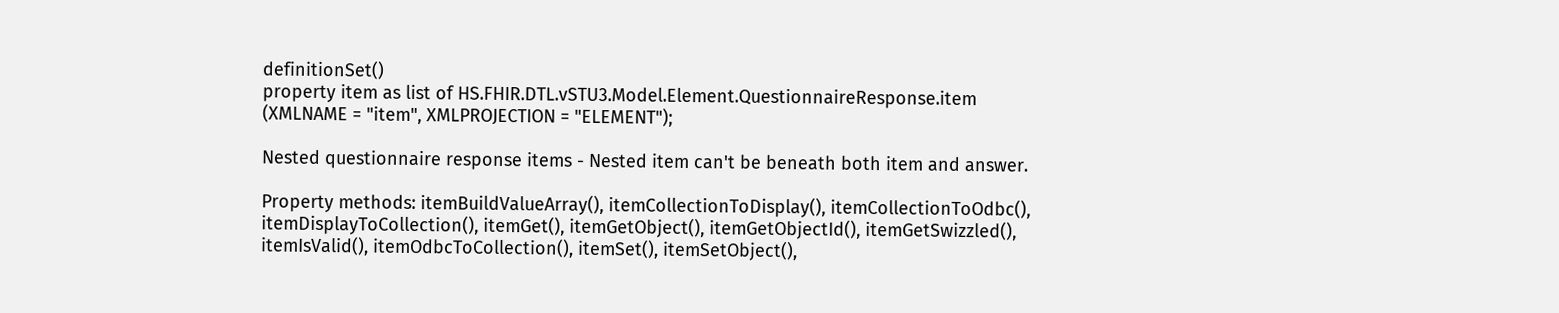definitionSet()
property item as list of HS.FHIR.DTL.vSTU3.Model.Element.QuestionnaireResponse.item (XMLNAME = "item", XMLPROJECTION = "ELEMENT");

Nested questionnaire response items - Nested item can't be beneath both item and answer.

Property methods: itemBuildValueArray(), itemCollectionToDisplay(), itemCollectionToOdbc(), itemDisplayToCollection(), itemGet(), itemGetObject(), itemGetObjectId(), itemGetSwizzled(), itemIsValid(), itemOdbcToCollection(), itemSet(), itemSetObject(),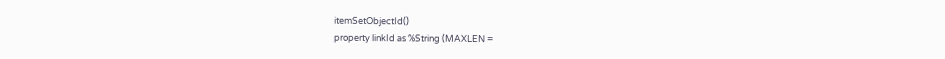itemSetObjectId()
property linkId as %String (MAXLEN =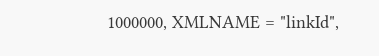1000000, XMLNAME = "linkId",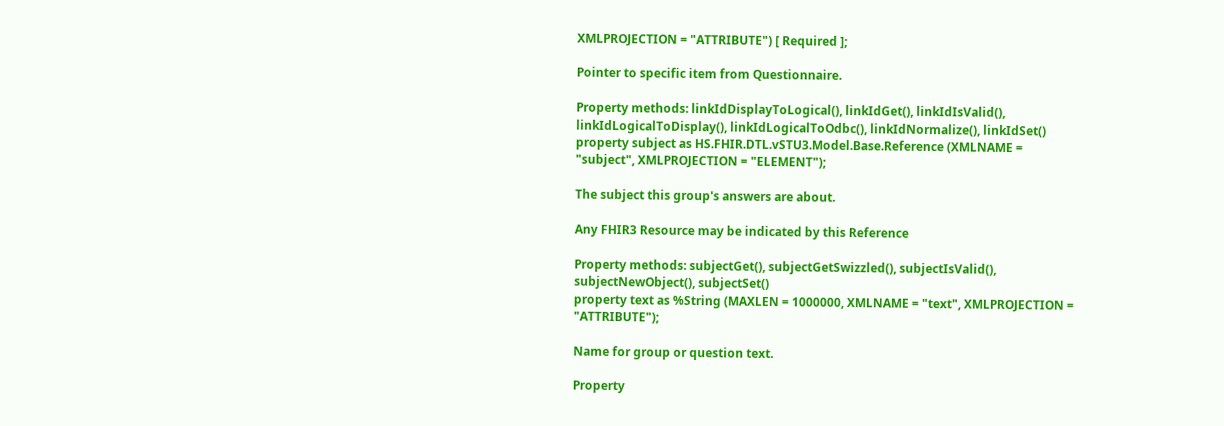XMLPROJECTION = "ATTRIBUTE") [ Required ];

Pointer to specific item from Questionnaire.

Property methods: linkIdDisplayToLogical(), linkIdGet(), linkIdIsValid(), linkIdLogicalToDisplay(), linkIdLogicalToOdbc(), linkIdNormalize(), linkIdSet()
property subject as HS.FHIR.DTL.vSTU3.Model.Base.Reference (XMLNAME = "subject", XMLPROJECTION = "ELEMENT");

The subject this group's answers are about.

Any FHIR3 Resource may be indicated by this Reference

Property methods: subjectGet(), subjectGetSwizzled(), subjectIsValid(), subjectNewObject(), subjectSet()
property text as %String (MAXLEN = 1000000, XMLNAME = "text", XMLPROJECTION = "ATTRIBUTE");

Name for group or question text.

Property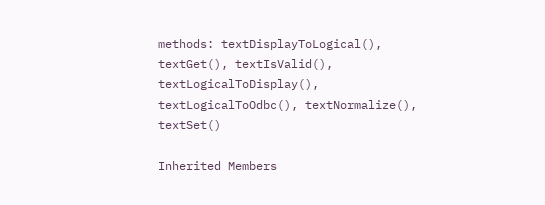methods: textDisplayToLogical(), textGet(), textIsValid(), textLogicalToDisplay(), textLogicalToOdbc(), textNormalize(), textSet()

Inherited Members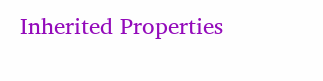Inherited Properties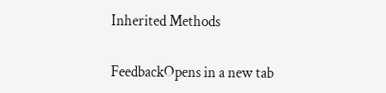Inherited Methods

FeedbackOpens in a new tab